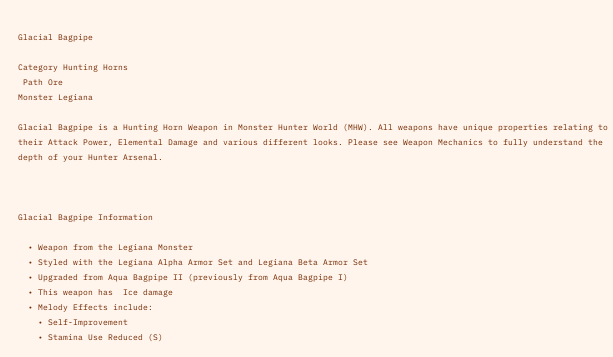Glacial Bagpipe

Category Hunting Horns
 Path Ore
Monster Legiana

Glacial Bagpipe is a Hunting Horn Weapon in Monster Hunter World (MHW). All weapons have unique properties relating to their Attack Power, Elemental Damage and various different looks. Please see Weapon Mechanics to fully understand the depth of your Hunter Arsenal.



Glacial Bagpipe Information

  • Weapon from the Legiana Monster
  • Styled with the Legiana Alpha Armor Set and Legiana Beta Armor Set
  • Upgraded from Aqua Bagpipe II (previously from Aqua Bagpipe I)
  • This weapon has  Ice damage
  • Melody Effects include:
    • Self-Improvement
    • Stamina Use Reduced (S)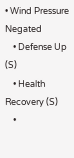• Wind Pressure Negated
    • Defense Up (S)
    • Health Recovery (S)
    •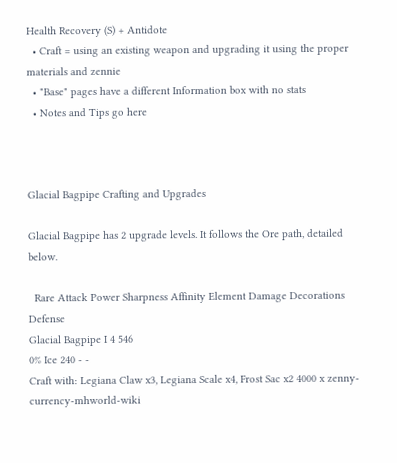Health Recovery (S) + Antidote
  • Craft = using an existing weapon and upgrading it using the proper materials and zennie
  • "Base" pages have a different Information box with no stats
  • Notes and Tips go here



Glacial Bagpipe Crafting and Upgrades

Glacial Bagpipe has 2 upgrade levels. It follows the Ore path, detailed below.

  Rare Attack Power Sharpness Affinity Element Damage Decorations Defense
Glacial Bagpipe I 4 546
0% Ice 240 - -
Craft with: Legiana Claw x3, Legiana Scale x4, Frost Sac x2 4000 x zenny-currency-mhworld-wiki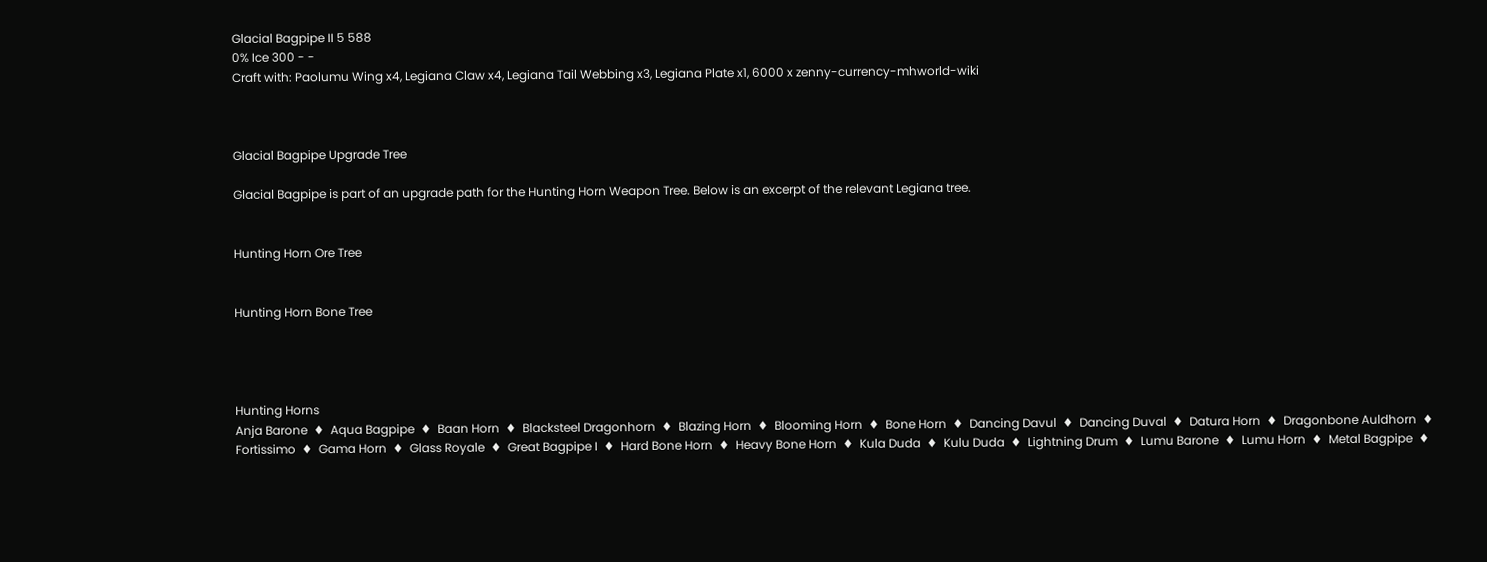Glacial Bagpipe II 5 588
0% Ice 300 - -
Craft with: Paolumu Wing x4, Legiana Claw x4, Legiana Tail Webbing x3, Legiana Plate x1, 6000 x zenny-currency-mhworld-wiki



Glacial Bagpipe Upgrade Tree

Glacial Bagpipe is part of an upgrade path for the Hunting Horn Weapon Tree. Below is an excerpt of the relevant Legiana tree.


Hunting Horn Ore Tree


Hunting Horn Bone Tree




Hunting Horns
Anja Barone  ♦  Aqua Bagpipe  ♦  Baan Horn  ♦  Blacksteel Dragonhorn  ♦  Blazing Horn  ♦  Blooming Horn  ♦  Bone Horn  ♦  Dancing Davul  ♦  Dancing Duval  ♦  Datura Horn  ♦  Dragonbone Auldhorn  ♦  Fortissimo  ♦  Gama Horn  ♦  Glass Royale  ♦  Great Bagpipe I  ♦  Hard Bone Horn  ♦  Heavy Bone Horn  ♦  Kula Duda  ♦  Kulu Duda  ♦  Lightning Drum  ♦  Lumu Barone  ♦  Lumu Horn  ♦  Metal Bagpipe  ♦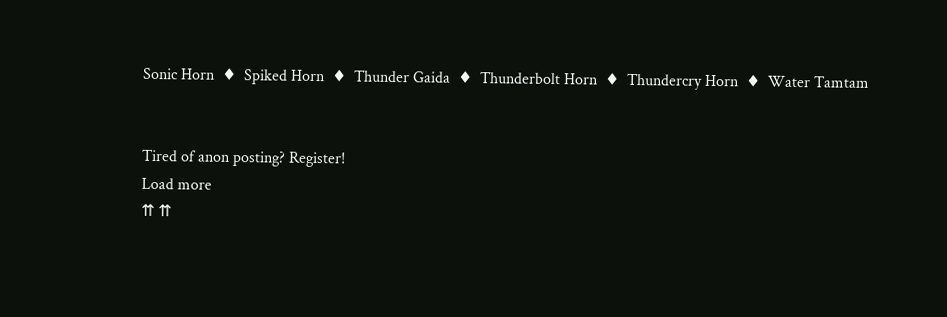Sonic Horn  ♦  Spiked Horn  ♦  Thunder Gaida  ♦  Thunderbolt Horn  ♦  Thundercry Horn  ♦  Water Tamtam


Tired of anon posting? Register!
Load more
⇈ ⇈